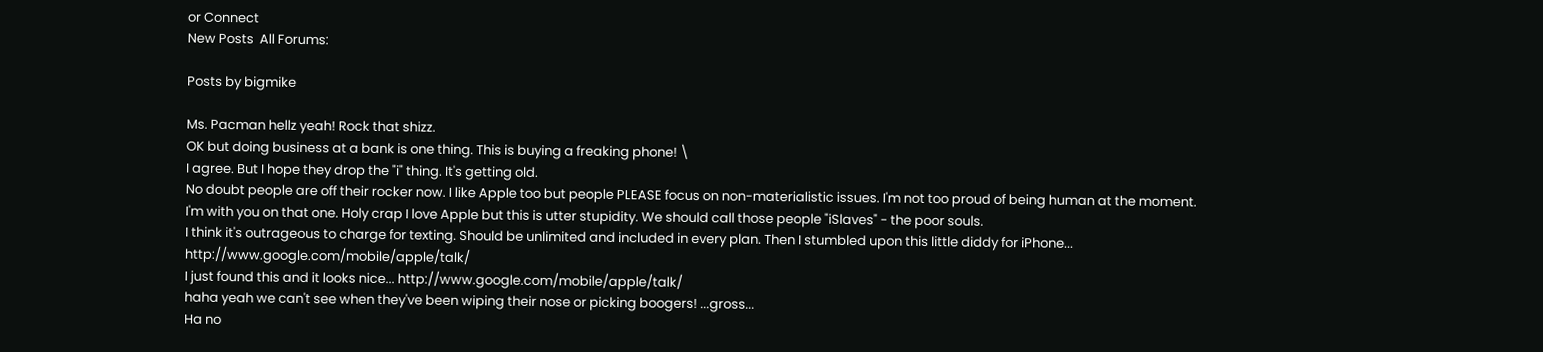or Connect
New Posts  All Forums:

Posts by bigmike

Ms. Pacman hellz yeah! Rock that shizz.
OK but doing business at a bank is one thing. This is buying a freaking phone! \
I agree. But I hope they drop the "i" thing. It's getting old.
No doubt people are off their rocker now. I like Apple too but people PLEASE focus on non-materialistic issues. I'm not too proud of being human at the moment.
I'm with you on that one. Holy crap I love Apple but this is utter stupidity. We should call those people "iSlaves" - the poor souls.
I think it's outrageous to charge for texting. Should be unlimited and included in every plan. Then I stumbled upon this little diddy for iPhone... http://www.google.com/mobile/apple/talk/
I just found this and it looks nice... http://www.google.com/mobile/apple/talk/
haha yeah we can't see when they've been wiping their nose or picking boogers! ...gross...
Ha no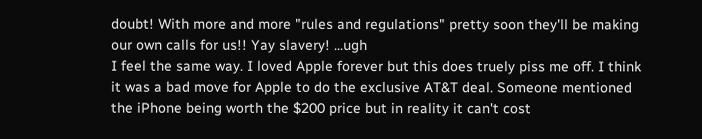doubt! With more and more "rules and regulations" pretty soon they'll be making our own calls for us!! Yay slavery! ...ugh
I feel the same way. I loved Apple forever but this does truely piss me off. I think it was a bad move for Apple to do the exclusive AT&T deal. Someone mentioned the iPhone being worth the $200 price but in reality it can't cost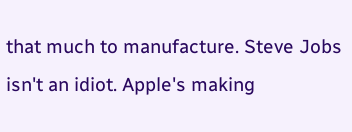that much to manufacture. Steve Jobs isn't an idiot. Apple's making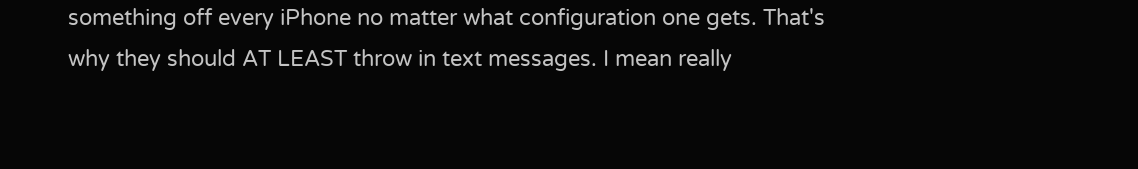something off every iPhone no matter what configuration one gets. That's why they should AT LEAST throw in text messages. I mean really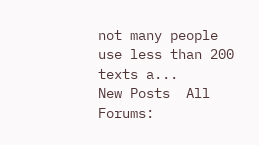not many people use less than 200 texts a...
New Posts  All Forums: